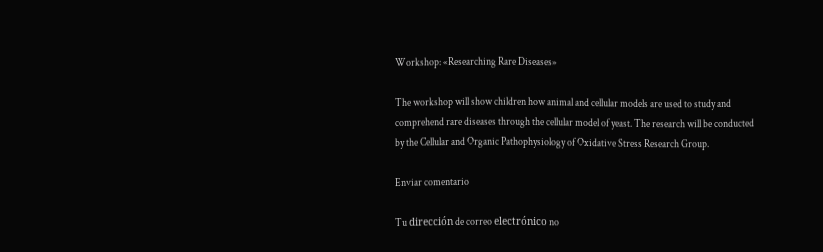Workshop: «Researching Rare Diseases»

The workshop will show children how animal and cellular models are used to study and comprehend rare diseases through the cellular model of yeast. The research will be conducted by the Cellular and Organic Pathophysiology of Oxidative Stress Research Group.

Enviar comentario

Tu dirección de correo electrónico no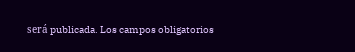será publicada. Los campos obligatorios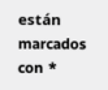están marcados con *